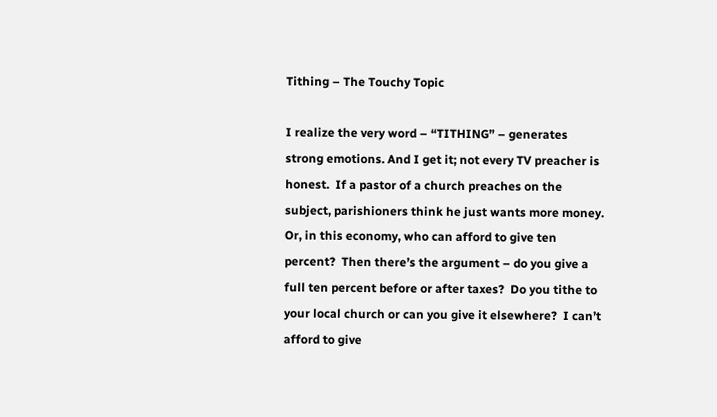Tithing – The Touchy Topic

I realize the very word – “TITHING” – generates strong emotions. And I get it; not every TV preacher is honest.  If a pastor of a church preaches on the subject, parishioners think he just wants more money. Or, in this economy, who can afford to give ten percent?  Then there’s the argument – do you give a full ten percent before or after taxes?  Do you tithe to your local church or can you give it elsewhere?  I can’t afford to give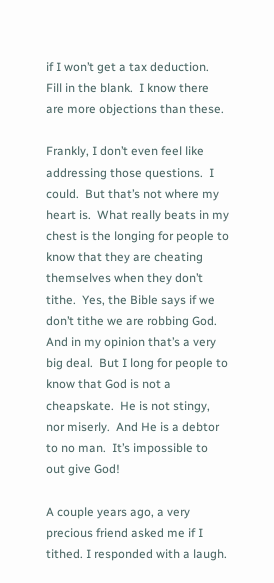if I won’t get a tax deduction.  Fill in the blank.  I know there are more objections than these.

Frankly, I don’t even feel like addressing those questions.  I could.  But that’s not where my heart is.  What really beats in my chest is the longing for people to know that they are cheating themselves when they don’t tithe.  Yes, the Bible says if we don’t tithe we are robbing God.  And in my opinion that’s a very big deal.  But I long for people to know that God is not a cheapskate.  He is not stingy, nor miserly.  And He is a debtor to no man.  It’s impossible to out give God!

A couple years ago, a very precious friend asked me if I tithed. I responded with a laugh.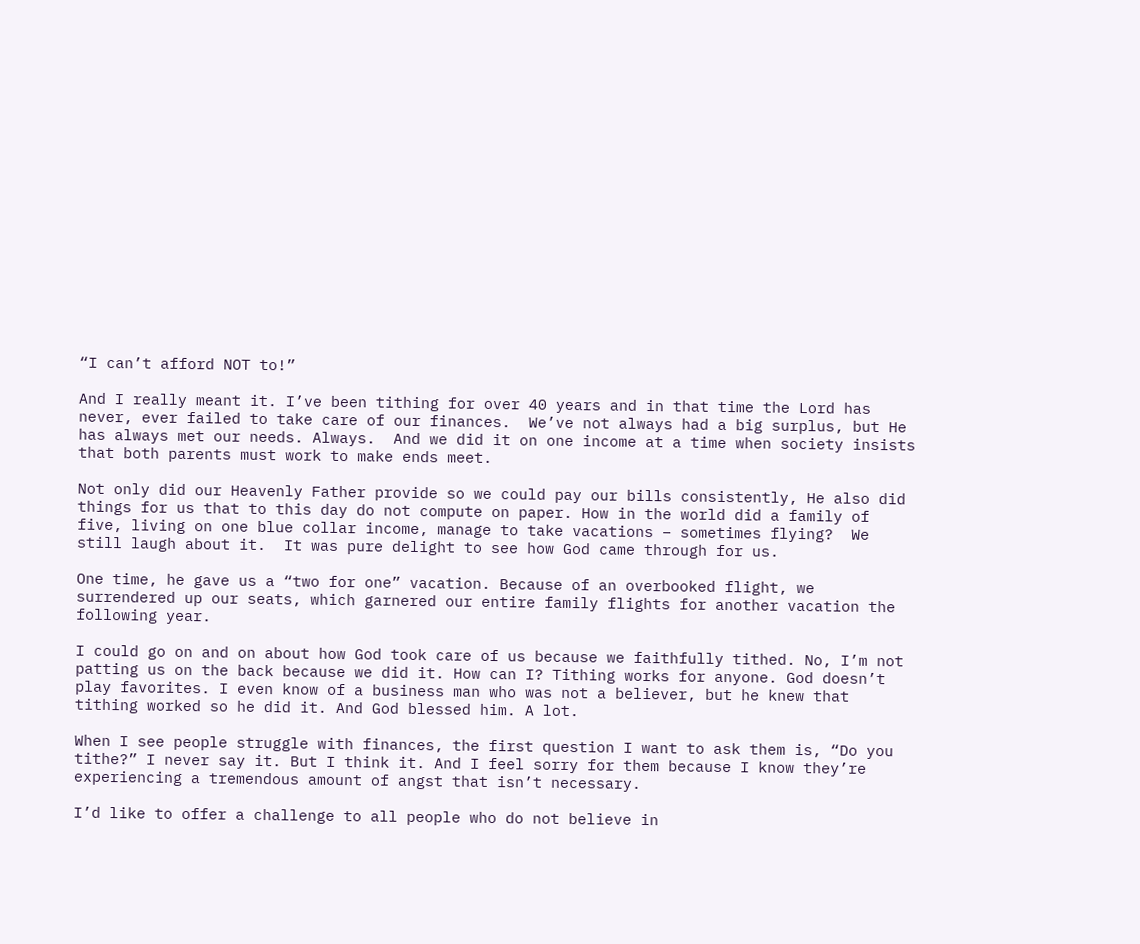“I can’t afford NOT to!”

And I really meant it. I’ve been tithing for over 40 years and in that time the Lord has never, ever failed to take care of our finances.  We’ve not always had a big surplus, but He has always met our needs. Always.  And we did it on one income at a time when society insists that both parents must work to make ends meet.

Not only did our Heavenly Father provide so we could pay our bills consistently, He also did things for us that to this day do not compute on paper. How in the world did a family of five, living on one blue collar income, manage to take vacations – sometimes flying?  We still laugh about it.  It was pure delight to see how God came through for us.

One time, he gave us a “two for one” vacation. Because of an overbooked flight, we surrendered up our seats, which garnered our entire family flights for another vacation the following year.

I could go on and on about how God took care of us because we faithfully tithed. No, I’m not patting us on the back because we did it. How can I? Tithing works for anyone. God doesn’t play favorites. I even know of a business man who was not a believer, but he knew that tithing worked so he did it. And God blessed him. A lot.

When I see people struggle with finances, the first question I want to ask them is, “Do you tithe?” I never say it. But I think it. And I feel sorry for them because I know they’re experiencing a tremendous amount of angst that isn’t necessary.

I’d like to offer a challenge to all people who do not believe in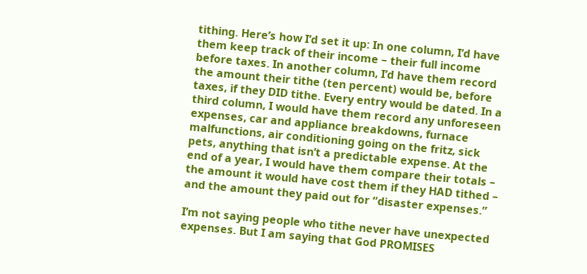tithing. Here’s how I’d set it up: In one column, I’d have them keep track of their income – their full income before taxes. In another column, I’d have them record the amount their tithe (ten percent) would be, before taxes, if they DID tithe. Every entry would be dated. In a third column, I would have them record any unforeseen expenses, car and appliance breakdowns, furnace malfunctions, air conditioning going on the fritz, sick pets, anything that isn’t a predictable expense. At the end of a year, I would have them compare their totals – the amount it would have cost them if they HAD tithed – and the amount they paid out for “disaster expenses.”

I’m not saying people who tithe never have unexpected expenses. But I am saying that God PROMISES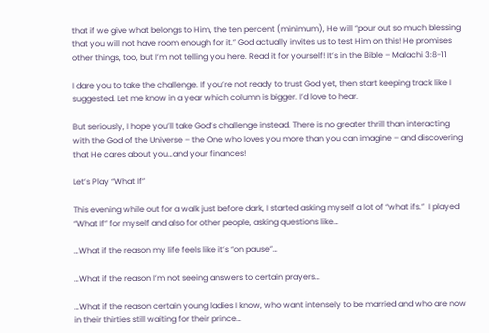that if we give what belongs to Him, the ten percent (minimum), He will “pour out so much blessing that you will not have room enough for it.” God actually invites us to test Him on this! He promises other things, too, but I’m not telling you here. Read it for yourself! It’s in the Bible – Malachi 3:8-11

I dare you to take the challenge. If you’re not ready to trust God yet, then start keeping track like I suggested. Let me know in a year which column is bigger. I’d love to hear.

But seriously, I hope you’ll take God’s challenge instead. There is no greater thrill than interacting with the God of the Universe – the One who loves you more than you can imagine – and discovering that He cares about you…and your finances!

Let’s Play “What If”

This evening while out for a walk just before dark, I started asking myself a lot of “what ifs.”  I played “What If” for myself and also for other people, asking questions like…

…What if the reason my life feels like it’s “on pause”…

…What if the reason I’m not seeing answers to certain prayers…

…What if the reason certain young ladies I know, who want intensely to be married and who are now in their thirties still waiting for their prince…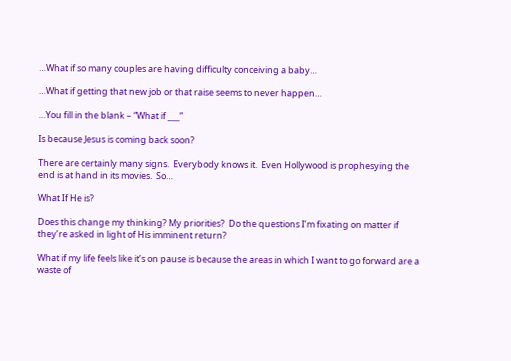…What if so many couples are having difficulty conceiving a baby…

…What if getting that new job or that raise seems to never happen…

…You fill in the blank – “What if ___”

Is because Jesus is coming back soon?

There are certainly many signs.  Everybody knows it.  Even Hollywood is prophesying the end is at hand in its movies.  So…

What If He is?

Does this change my thinking? My priorities?  Do the questions I’m fixating on matter if they’re asked in light of His imminent return?

What if my life feels like it’s on pause is because the areas in which I want to go forward are a waste of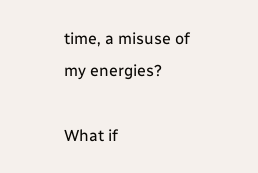time, a misuse of my energies?

What if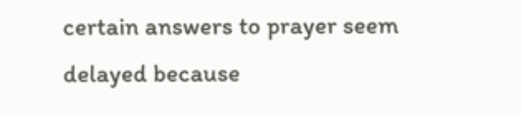certain answers to prayer seem delayed because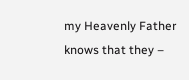my Heavenly Father knows that they –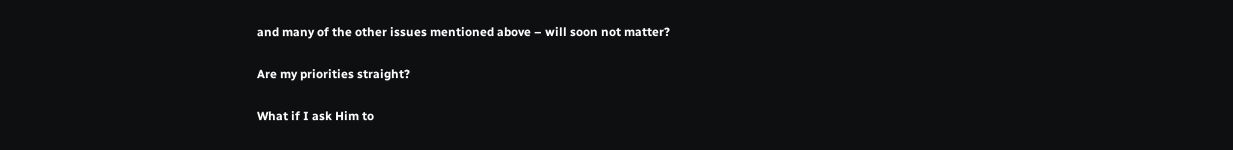and many of the other issues mentioned above – will soon not matter?

Are my priorities straight?

What if I ask Him to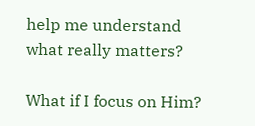help me understand what really matters?

What if I focus on Him?